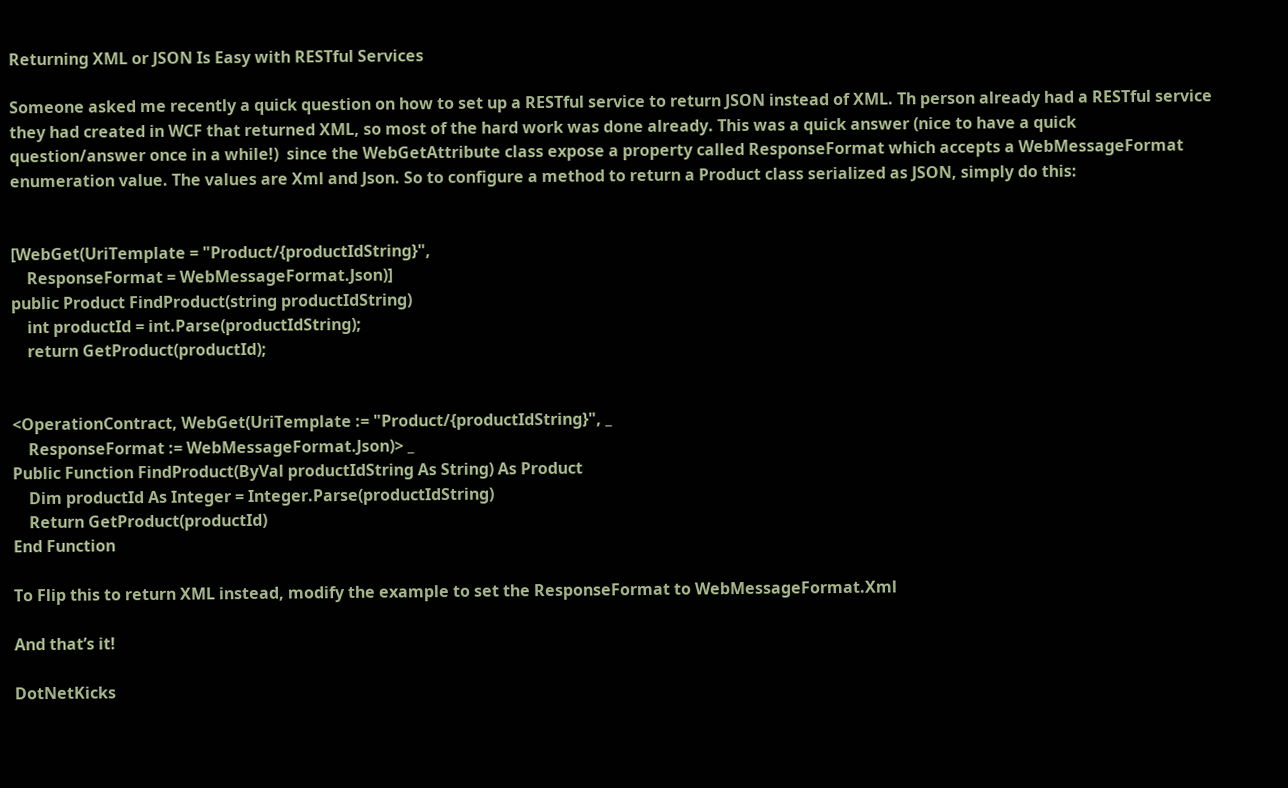Returning XML or JSON Is Easy with RESTful Services

Someone asked me recently a quick question on how to set up a RESTful service to return JSON instead of XML. Th person already had a RESTful service they had created in WCF that returned XML, so most of the hard work was done already. This was a quick answer (nice to have a quick question/answer once in a while!)  since the WebGetAttribute class expose a property called ResponseFormat which accepts a WebMessageFormat enumeration value. The values are Xml and Json. So to configure a method to return a Product class serialized as JSON, simply do this:


[WebGet(UriTemplate = "Product/{productIdString}",
    ResponseFormat = WebMessageFormat.Json)]
public Product FindProduct(string productIdString)
    int productId = int.Parse(productIdString);
    return GetProduct(productId);


<OperationContract, WebGet(UriTemplate := "Product/{productIdString}", _
    ResponseFormat := WebMessageFormat.Json)> _
Public Function FindProduct(ByVal productIdString As String) As Product
    Dim productId As Integer = Integer.Parse(productIdString)
    Return GetProduct(productId)
End Function

To Flip this to return XML instead, modify the example to set the ResponseFormat to WebMessageFormat.Xml

And that’s it!

DotNetKicks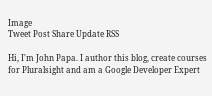Image
Tweet Post Share Update RSS

Hi, I'm John Papa. I author this blog, create courses for Pluralsight and am a Google Developer Expert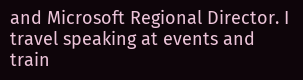and Microsoft Regional Director. I travel speaking at events and train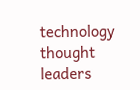technology thought leaders